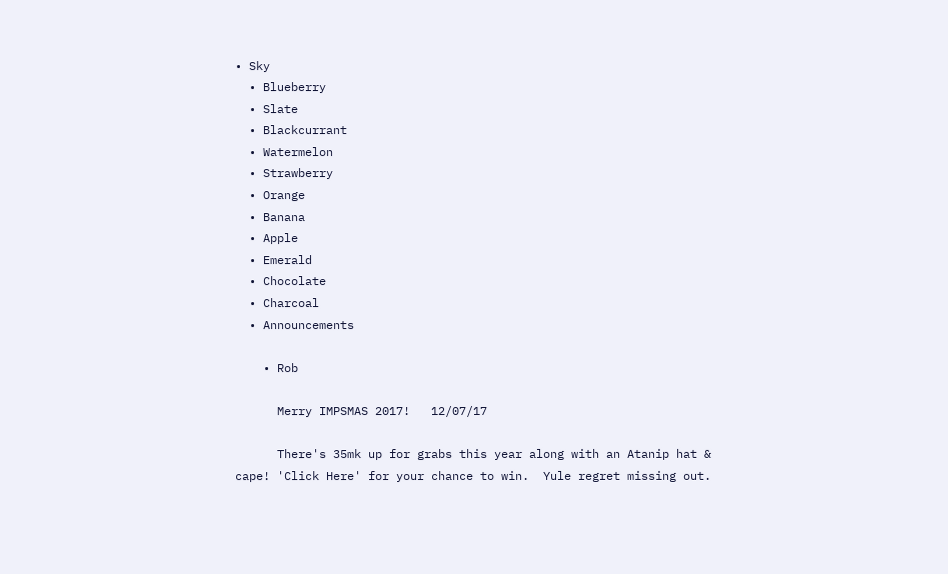• Sky
  • Blueberry
  • Slate
  • Blackcurrant
  • Watermelon
  • Strawberry
  • Orange
  • Banana
  • Apple
  • Emerald
  • Chocolate
  • Charcoal
  • Announcements

    • Rob

      Merry IMPSMAS 2017!   12/07/17

      There's 35mk up for grabs this year along with an Atanip hat & cape! 'Click Here' for your chance to win.  Yule regret missing out.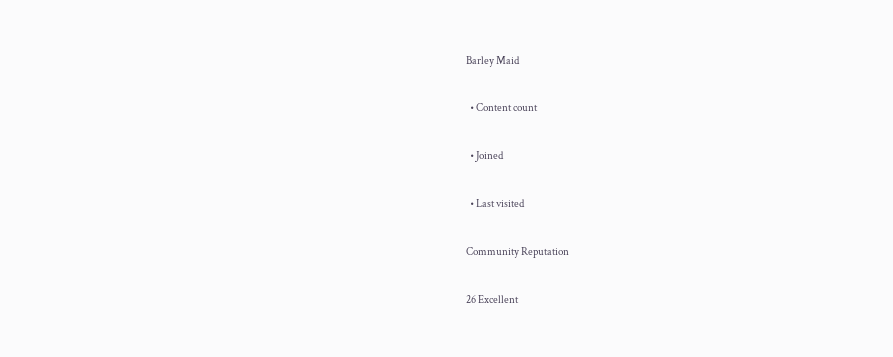Barley Maid

  • Content count

  • Joined

  • Last visited

Community Reputation

26 Excellent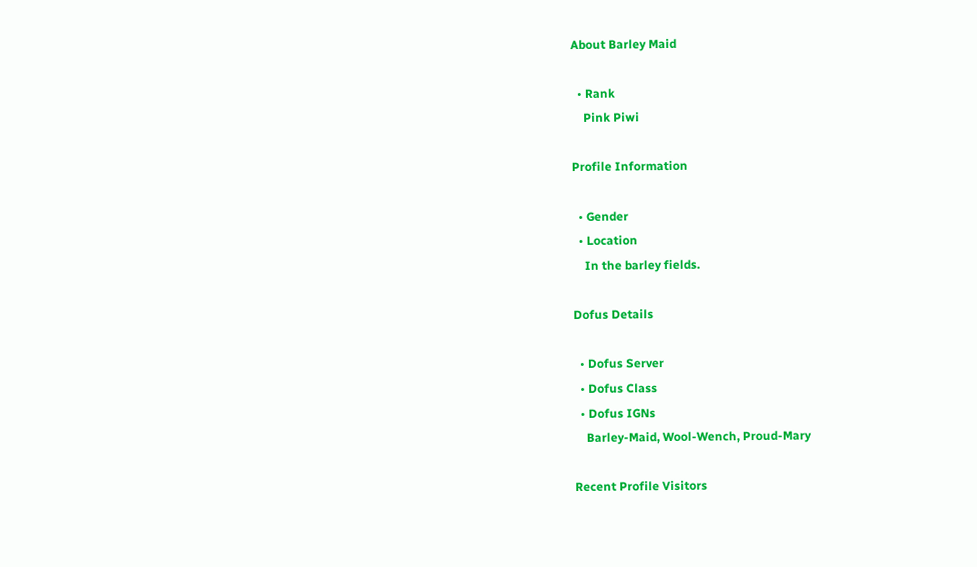About Barley Maid

  • Rank
    Pink Piwi

Profile Information

  • Gender
  • Location
    In the barley fields.

Dofus Details

  • Dofus Server
  • Dofus Class
  • Dofus IGNs
    Barley-Maid, Wool-Wench, Proud-Mary

Recent Profile Visitors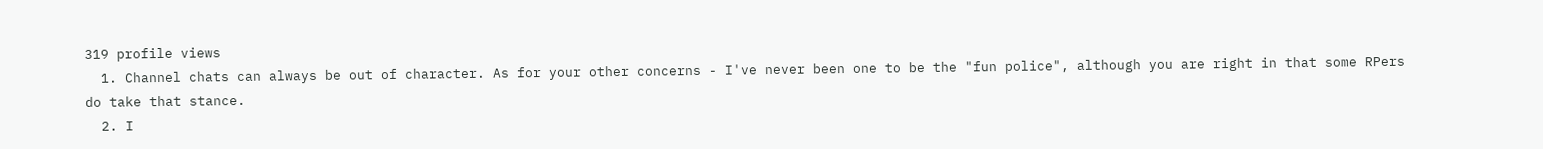319 profile views
  1. Channel chats can always be out of character. As for your other concerns - I've never been one to be the "fun police", although you are right in that some RPers do take that stance.
  2. I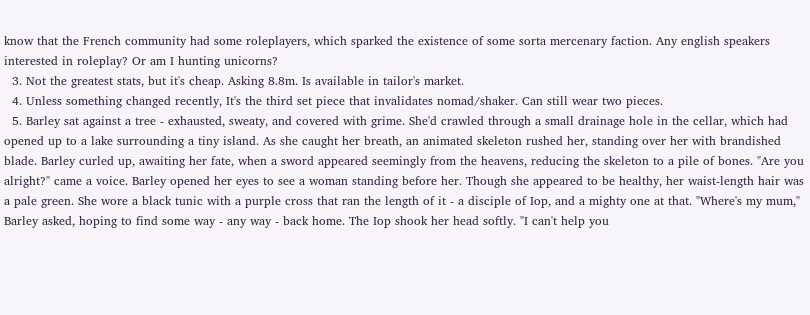know that the French community had some roleplayers, which sparked the existence of some sorta mercenary faction. Any english speakers interested in roleplay? Or am I hunting unicorns?
  3. Not the greatest stats, but it's cheap. Asking 8.8m. Is available in tailor's market.
  4. Unless something changed recently, It's the third set piece that invalidates nomad/shaker. Can still wear two pieces.
  5. Barley sat against a tree - exhausted, sweaty, and covered with grime. She'd crawled through a small drainage hole in the cellar, which had opened up to a lake surrounding a tiny island. As she caught her breath, an animated skeleton rushed her, standing over her with brandished blade. Barley curled up, awaiting her fate, when a sword appeared seemingly from the heavens, reducing the skeleton to a pile of bones. "Are you alright?" came a voice. Barley opened her eyes to see a woman standing before her. Though she appeared to be healthy, her waist-length hair was a pale green. She wore a black tunic with a purple cross that ran the length of it - a disciple of Iop, and a mighty one at that. "Where's my mum," Barley asked, hoping to find some way - any way - back home. The Iop shook her head softly. "I can't help you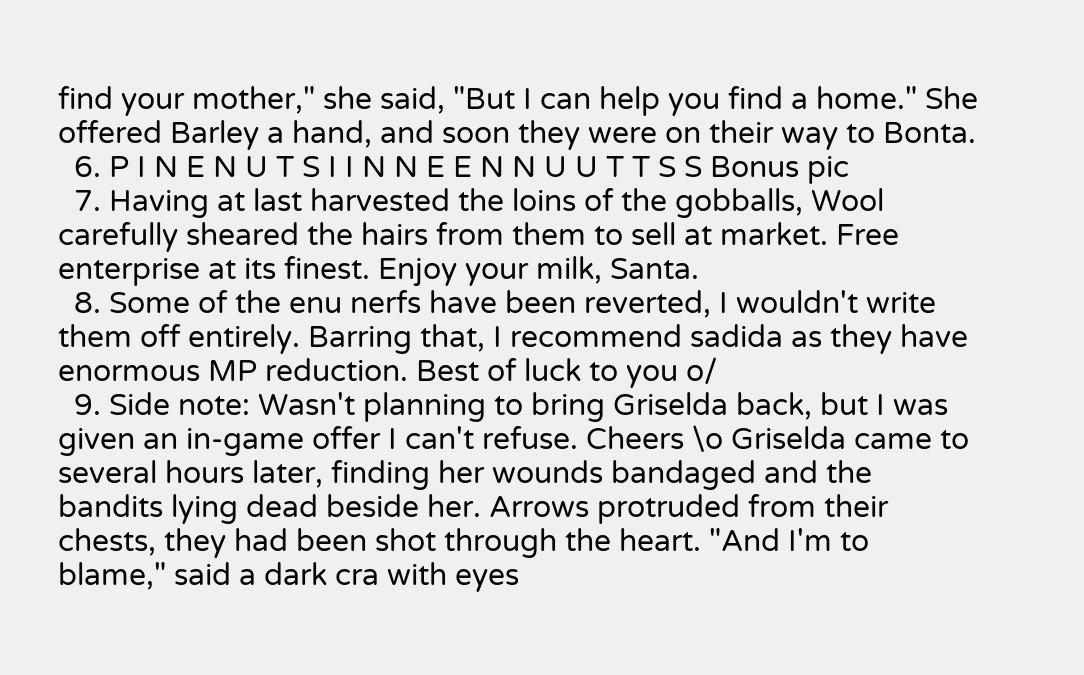find your mother," she said, "But I can help you find a home." She offered Barley a hand, and soon they were on their way to Bonta.
  6. P I N E N U T S I I N N E E N N U U T T S S Bonus pic
  7. Having at last harvested the loins of the gobballs, Wool carefully sheared the hairs from them to sell at market. Free enterprise at its finest. Enjoy your milk, Santa.
  8. Some of the enu nerfs have been reverted, I wouldn't write them off entirely. Barring that, I recommend sadida as they have enormous MP reduction. Best of luck to you o/
  9. Side note: Wasn't planning to bring Griselda back, but I was given an in-game offer I can't refuse. Cheers \o Griselda came to several hours later, finding her wounds bandaged and the bandits lying dead beside her. Arrows protruded from their chests, they had been shot through the heart. "And I'm to blame," said a dark cra with eyes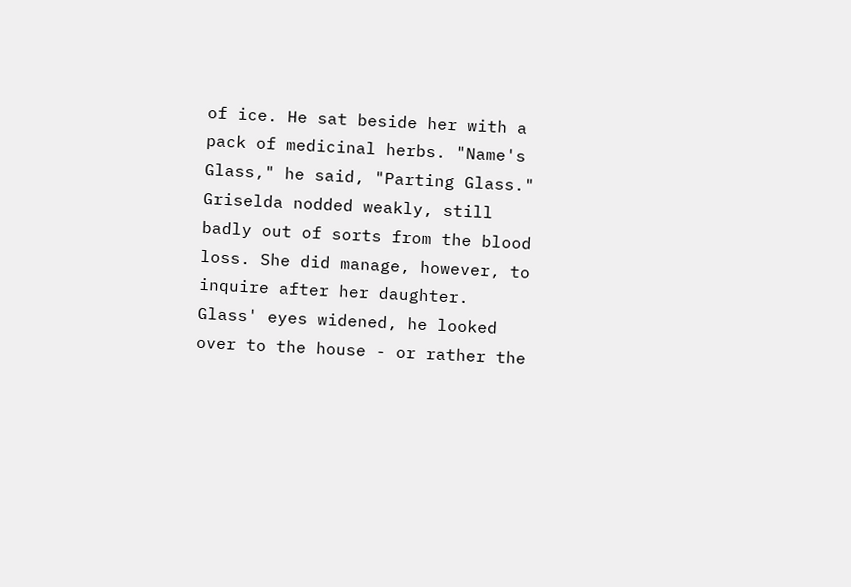of ice. He sat beside her with a pack of medicinal herbs. "Name's Glass," he said, "Parting Glass." Griselda nodded weakly, still badly out of sorts from the blood loss. She did manage, however, to inquire after her daughter. Glass' eyes widened, he looked over to the house - or rather the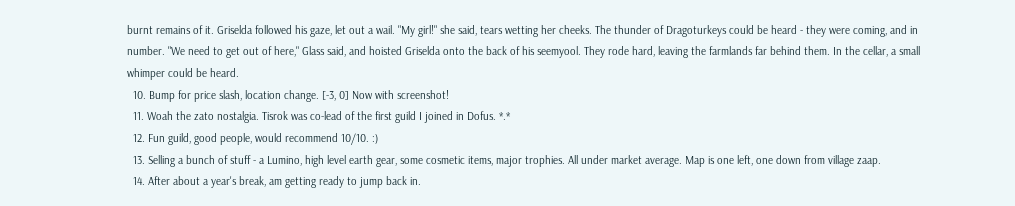burnt remains of it. Griselda followed his gaze, let out a wail. "My girl!" she said, tears wetting her cheeks. The thunder of Dragoturkeys could be heard - they were coming, and in number. "We need to get out of here," Glass said, and hoisted Griselda onto the back of his seemyool. They rode hard, leaving the farmlands far behind them. In the cellar, a small whimper could be heard.
  10. Bump for price slash, location change. [-3, 0] Now with screenshot!
  11. Woah the zato nostalgia. Tisrok was co-lead of the first guild I joined in Dofus. *.*
  12. Fun guild, good people, would recommend 10/10. :)
  13. Selling a bunch of stuff - a Lumino, high level earth gear, some cosmetic items, major trophies. All under market average. Map is one left, one down from village zaap.
  14. After about a year's break, am getting ready to jump back in.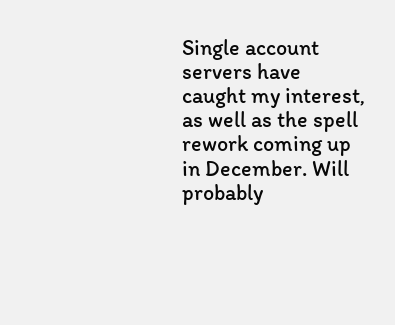Single account servers have caught my interest, as well as the spell rework coming up in December. Will probably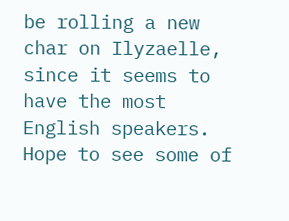be rolling a new char on Ilyzaelle, since it seems to have the most English speakers. Hope to see some of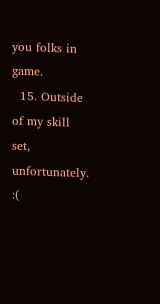you folks in game.
  15. Outside of my skill set, unfortunately. :(